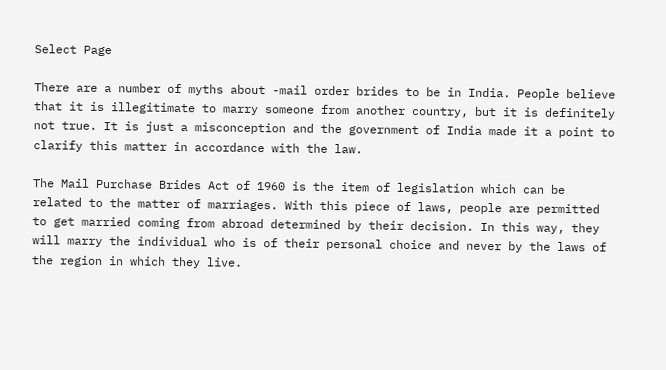Select Page

There are a number of myths about -mail order brides to be in India. People believe that it is illegitimate to marry someone from another country, but it is definitely not true. It is just a misconception and the government of India made it a point to clarify this matter in accordance with the law.

The Mail Purchase Brides Act of 1960 is the item of legislation which can be related to the matter of marriages. With this piece of laws, people are permitted to get married coming from abroad determined by their decision. In this way, they will marry the individual who is of their personal choice and never by the laws of the region in which they live.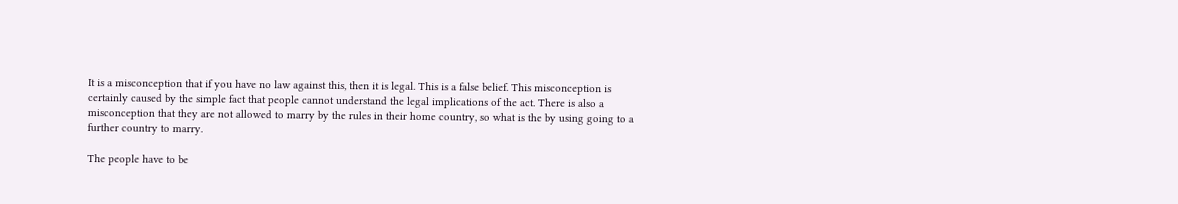It is a misconception that if you have no law against this, then it is legal. This is a false belief. This misconception is certainly caused by the simple fact that people cannot understand the legal implications of the act. There is also a misconception that they are not allowed to marry by the rules in their home country, so what is the by using going to a further country to marry.

The people have to be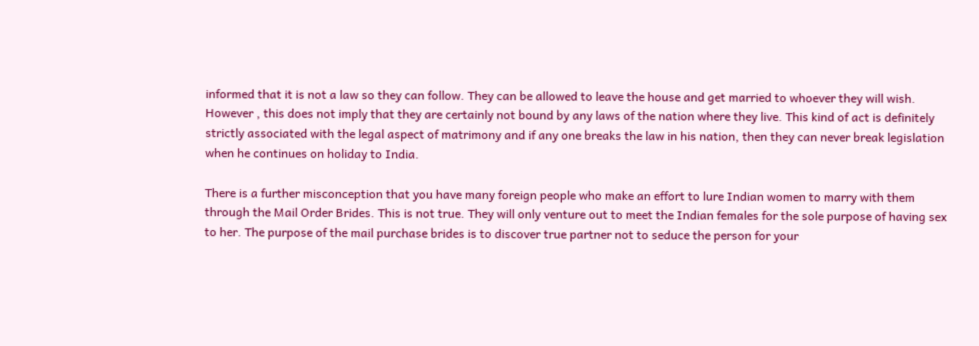informed that it is not a law so they can follow. They can be allowed to leave the house and get married to whoever they will wish. However , this does not imply that they are certainly not bound by any laws of the nation where they live. This kind of act is definitely strictly associated with the legal aspect of matrimony and if any one breaks the law in his nation, then they can never break legislation when he continues on holiday to India.

There is a further misconception that you have many foreign people who make an effort to lure Indian women to marry with them through the Mail Order Brides. This is not true. They will only venture out to meet the Indian females for the sole purpose of having sex to her. The purpose of the mail purchase brides is to discover true partner not to seduce the person for your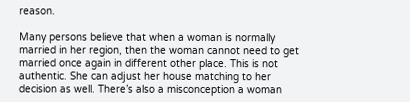reason.

Many persons believe that when a woman is normally married in her region, then the woman cannot need to get married once again in different other place. This is not authentic. She can adjust her house matching to her decision as well. There’s also a misconception a woman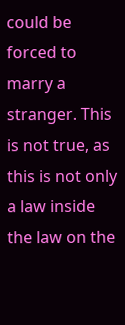could be forced to marry a stranger. This is not true, as this is not only a law inside the law on the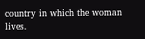country in which the woman lives.